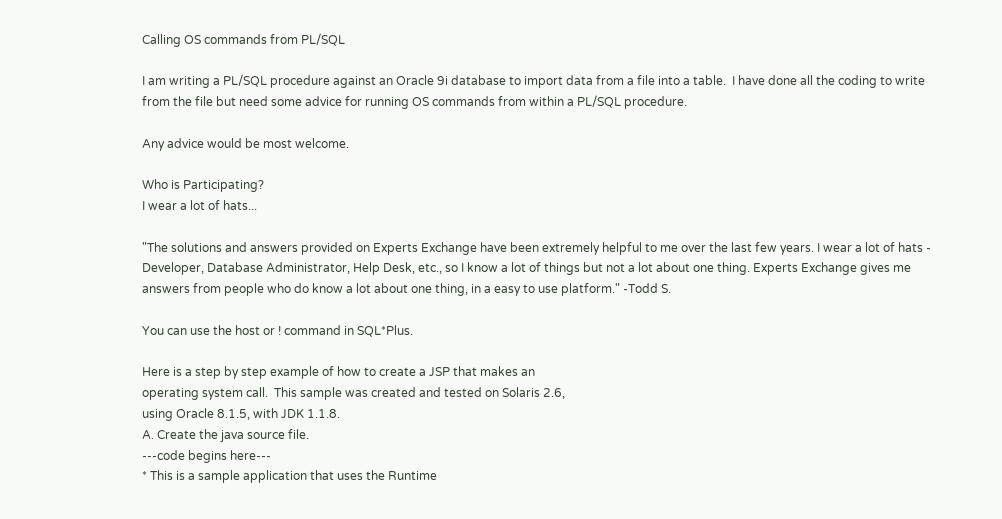Calling OS commands from PL/SQL

I am writing a PL/SQL procedure against an Oracle 9i database to import data from a file into a table.  I have done all the coding to write from the file but need some advice for running OS commands from within a PL/SQL procedure.

Any advice would be most welcome.

Who is Participating?
I wear a lot of hats...

"The solutions and answers provided on Experts Exchange have been extremely helpful to me over the last few years. I wear a lot of hats - Developer, Database Administrator, Help Desk, etc., so I know a lot of things but not a lot about one thing. Experts Exchange gives me answers from people who do know a lot about one thing, in a easy to use platform." -Todd S.

You can use the host or ! command in SQL*Plus.

Here is a step by step example of how to create a JSP that makes an
operating system call.  This sample was created and tested on Solaris 2.6,
using Oracle 8.1.5, with JDK 1.1.8.
A. Create the java source file.
---code begins here---
* This is a sample application that uses the Runtime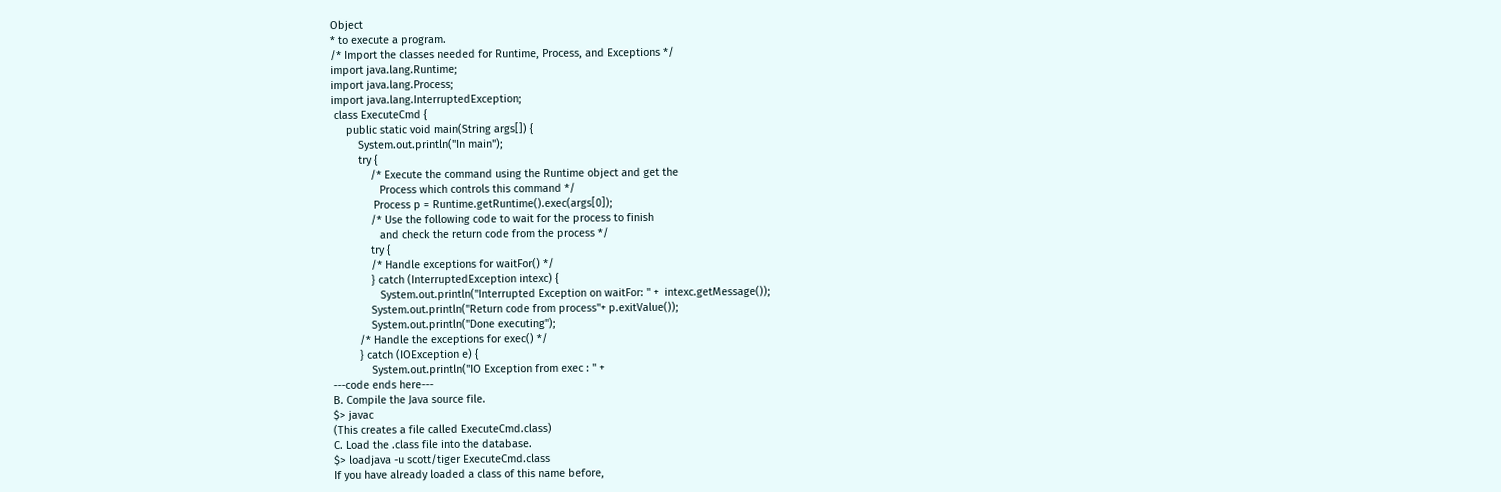Object
* to execute a program.
/* Import the classes needed for Runtime, Process, and Exceptions */
import java.lang.Runtime;
import java.lang.Process;
import java.lang.InterruptedException;
 class ExecuteCmd {
     public static void main(String args[]) {
         System.out.println("In main");
         try {
             /* Execute the command using the Runtime object and get the
                Process which controls this command */
              Process p = Runtime.getRuntime().exec(args[0]);
             /* Use the following code to wait for the process to finish
                and check the return code from the process */
             try {
             /* Handle exceptions for waitFor() */
             } catch (InterruptedException intexc) {
                System.out.println("Interrupted Exception on waitFor: " +  intexc.getMessage());
             System.out.println("Return code from process"+ p.exitValue());
             System.out.println("Done executing");
         /* Handle the exceptions for exec() */
         } catch (IOException e) {
             System.out.println("IO Exception from exec : " +
---code ends here---
B. Compile the Java source file.
$> javac
(This creates a file called ExecuteCmd.class)
C. Load the .class file into the database.
$> loadjava -u scott/tiger ExecuteCmd.class
If you have already loaded a class of this name before,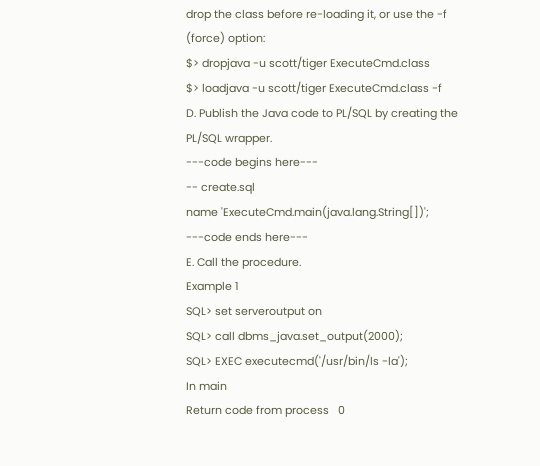drop the class before re-loading it, or use the -f (force) option:
$> dropjava -u scott/tiger ExecuteCmd.class
$> loadjava -u scott/tiger ExecuteCmd.class -f
D. Publish the Java code to PL/SQL by creating the PL/SQL wrapper.
---code begins here---
-- create.sql
name 'ExecuteCmd.main(java.lang.String[])';
---code ends here---
E. Call the procedure.
Example 1
SQL> set serveroutput on
SQL> call dbms_java.set_output(2000);
SQL> EXEC executecmd('/usr/bin/ls -la');
In main
Return code from process   0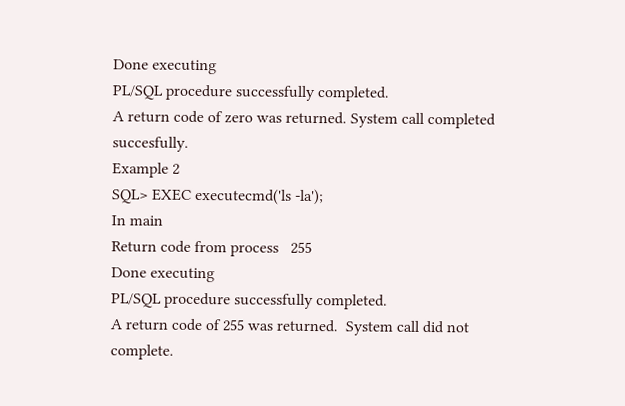Done executing
PL/SQL procedure successfully completed.
A return code of zero was returned. System call completed succesfully.
Example 2
SQL> EXEC executecmd('ls -la');
In main
Return code from process   255
Done executing
PL/SQL procedure successfully completed.
A return code of 255 was returned.  System call did not complete.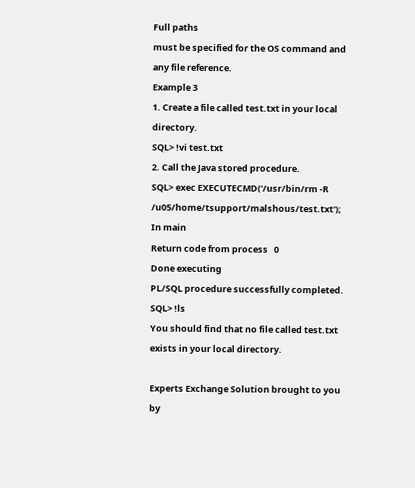Full paths
must be specified for the OS command and any file reference.
Example 3
1. Create a file called test.txt in your local directory.
SQL> !vi test.txt
2. Call the Java stored procedure.
SQL> exec EXECUTECMD('/usr/bin/rm -R /u05/home/tsupport/malshous/test.txt');
In main
Return code from process   0
Done executing
PL/SQL procedure successfully completed.
SQL> !ls
You should find that no file called test.txt exists in your local directory.

Experts Exchange Solution brought to you by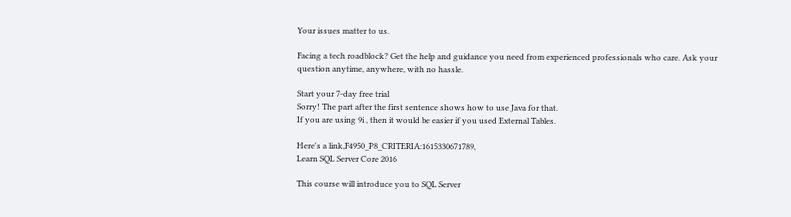Your issues matter to us.

Facing a tech roadblock? Get the help and guidance you need from experienced professionals who care. Ask your question anytime, anywhere, with no hassle.

Start your 7-day free trial
Sorry! The part after the first sentence shows how to use Java for that.
If you are using 9i , then it would be easier if you used External Tables.

Here's a link,F4950_P8_CRITERIA:1615330671789,
Learn SQL Server Core 2016

This course will introduce you to SQL Server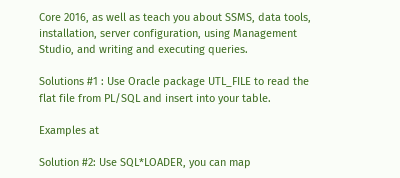Core 2016, as well as teach you about SSMS, data tools, installation, server configuration, using Management Studio, and writing and executing queries.

Solutions #1 : Use Oracle package UTL_FILE to read the flat file from PL/SQL and insert into your table.

Examples at

Solution #2: Use SQL*LOADER, you can map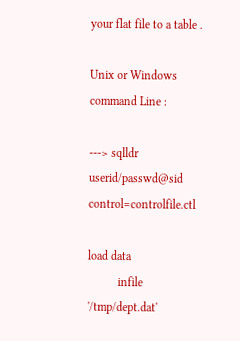your flat file to a table .

Unix or Windows command Line :

---> sqlldr userid/passwd@sid control=controlfile.ctl

load data
          infile '/tmp/dept.dat'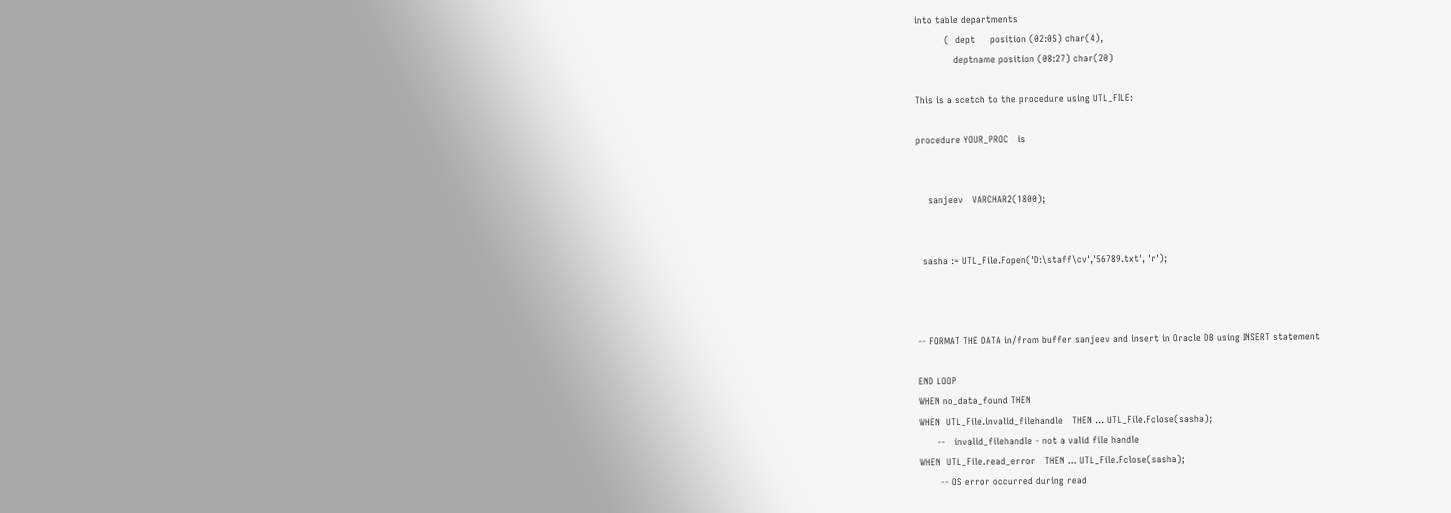into table departments
          (  dept     position (02:05) char(4),
             deptname position (08:27) char(20)

This is a scetch to the procedure using UTL_FILE:

procedure YOUR_PROC   is


    sanjeev   VARCHAR2(1800);


  sasha := UTL_File.Fopen('D:\staff\cv','56789.txt', 'r');



-- FORMAT THE DATA in/from buffer sanjeev and insert in Oracle DB using INSERT statement

END LOOP
WHEN no_data_found THEN
WHEN  UTL_File.invalid_filehandle   THEN ... UTL_File.Fclose(sasha);
      --   invalid_filehandle - not a valid file handle
WHEN  UTL_File.read_error   THEN ... UTL_File.Fclose(sasha);
       -- OS error occurred during read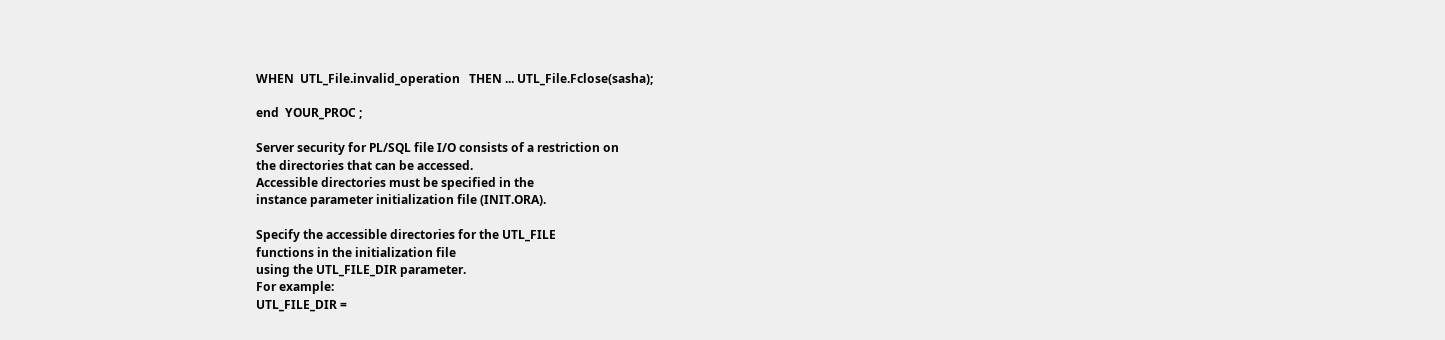WHEN  UTL_File.invalid_operation   THEN ... UTL_File.Fclose(sasha);

end  YOUR_PROC ;

Server security for PL/SQL file I/O consists of a restriction on
the directories that can be accessed.
Accessible directories must be specified in the
instance parameter initialization file (INIT.ORA).

Specify the accessible directories for the UTL_FILE
functions in the initialization file
using the UTL_FILE_DIR parameter.
For example:
UTL_FILE_DIR =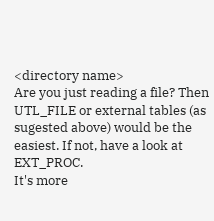<directory name>
Are you just reading a file? Then UTL_FILE or external tables (as sugested above) would be the easiest. If not, have a look at EXT_PROC.
It's more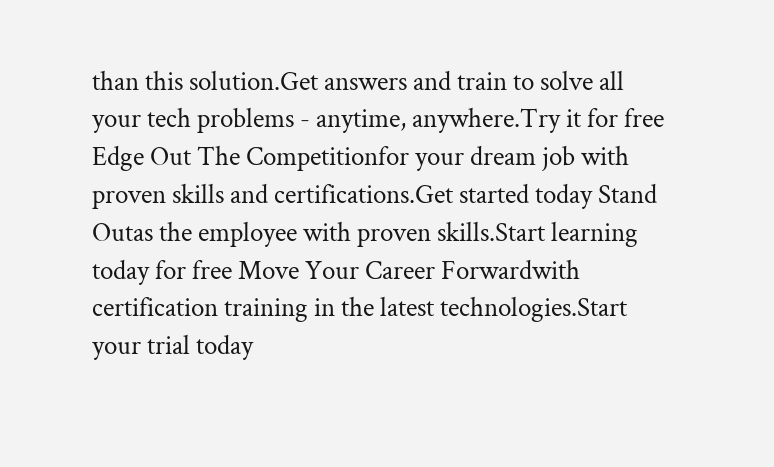than this solution.Get answers and train to solve all your tech problems - anytime, anywhere.Try it for free Edge Out The Competitionfor your dream job with proven skills and certifications.Get started today Stand Outas the employee with proven skills.Start learning today for free Move Your Career Forwardwith certification training in the latest technologies.Start your trial today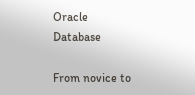Oracle Database

From novice to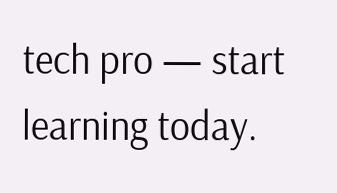tech pro — start learning today.